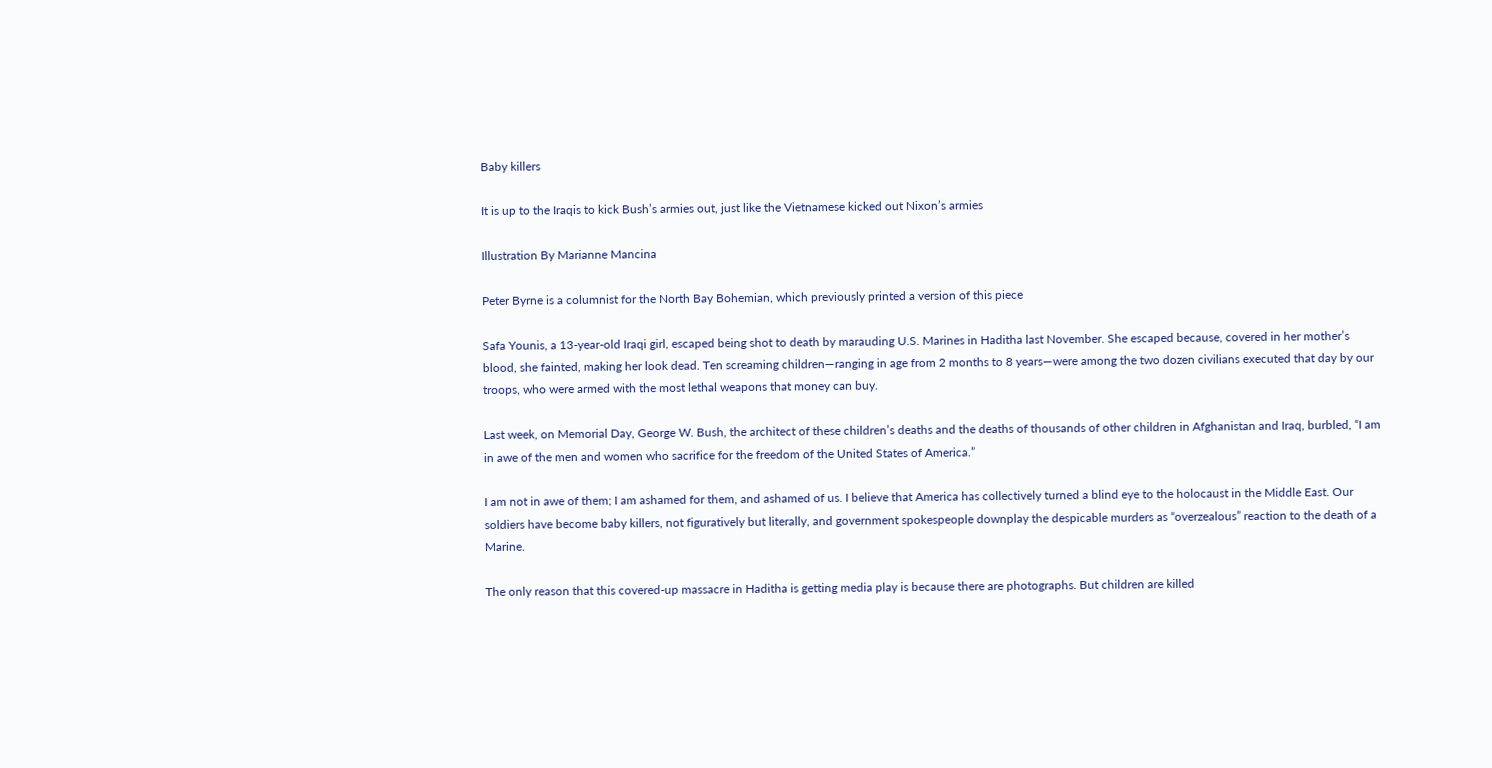Baby killers

It is up to the Iraqis to kick Bush’s armies out, just like the Vietnamese kicked out Nixon’s armies

Illustration By Marianne Mancina

Peter Byrne is a columnist for the North Bay Bohemian, which previously printed a version of this piece

Safa Younis, a 13-year-old Iraqi girl, escaped being shot to death by marauding U.S. Marines in Haditha last November. She escaped because, covered in her mother’s blood, she fainted, making her look dead. Ten screaming children—ranging in age from 2 months to 8 years—were among the two dozen civilians executed that day by our troops, who were armed with the most lethal weapons that money can buy.

Last week, on Memorial Day, George W. Bush, the architect of these children’s deaths and the deaths of thousands of other children in Afghanistan and Iraq, burbled, “I am in awe of the men and women who sacrifice for the freedom of the United States of America.”

I am not in awe of them; I am ashamed for them, and ashamed of us. I believe that America has collectively turned a blind eye to the holocaust in the Middle East. Our soldiers have become baby killers, not figuratively but literally, and government spokespeople downplay the despicable murders as “overzealous” reaction to the death of a Marine.

The only reason that this covered-up massacre in Haditha is getting media play is because there are photographs. But children are killed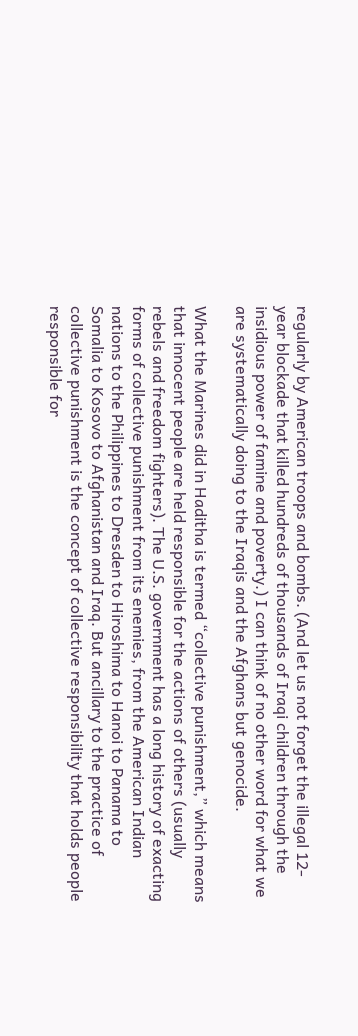regularly by American troops and bombs. (And let us not forget the illegal 12-year blockade that killed hundreds of thousands of Iraqi children through the insidious power of famine and poverty.) I can think of no other word for what we are systematically doing to the Iraqis and the Afghans but genocide.

What the Marines did in Haditha is termed “collective punishment,” which means that innocent people are held responsible for the actions of others (usually rebels and freedom fighters). The U.S. government has a long history of exacting forms of collective punishment from its enemies, from the American Indian nations to the Philippines to Dresden to Hiroshima to Hanoi to Panama to Somalia to Kosovo to Afghanistan and Iraq. But ancillary to the practice of collective punishment is the concept of collective responsibility that holds people responsible for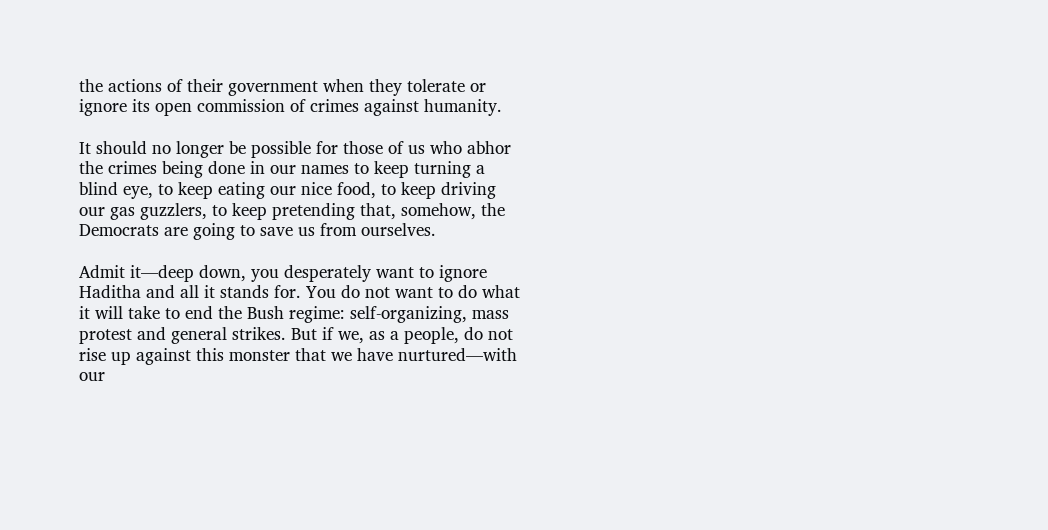the actions of their government when they tolerate or ignore its open commission of crimes against humanity.

It should no longer be possible for those of us who abhor the crimes being done in our names to keep turning a blind eye, to keep eating our nice food, to keep driving our gas guzzlers, to keep pretending that, somehow, the Democrats are going to save us from ourselves.

Admit it—deep down, you desperately want to ignore Haditha and all it stands for. You do not want to do what it will take to end the Bush regime: self-organizing, mass protest and general strikes. But if we, as a people, do not rise up against this monster that we have nurtured—with our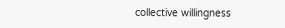collective willingness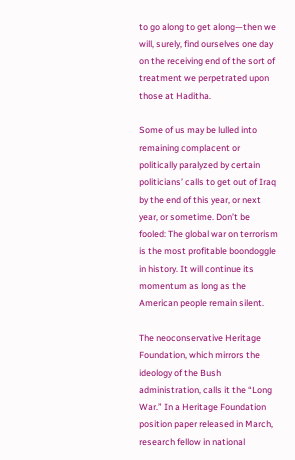to go along to get along—then we will, surely, find ourselves one day on the receiving end of the sort of treatment we perpetrated upon those at Haditha.

Some of us may be lulled into remaining complacent or politically paralyzed by certain politicians’ calls to get out of Iraq by the end of this year, or next year, or sometime. Don’t be fooled: The global war on terrorism is the most profitable boondoggle in history. It will continue its momentum as long as the American people remain silent.

The neoconservative Heritage Foundation, which mirrors the ideology of the Bush administration, calls it the “Long War.” In a Heritage Foundation position paper released in March, research fellow in national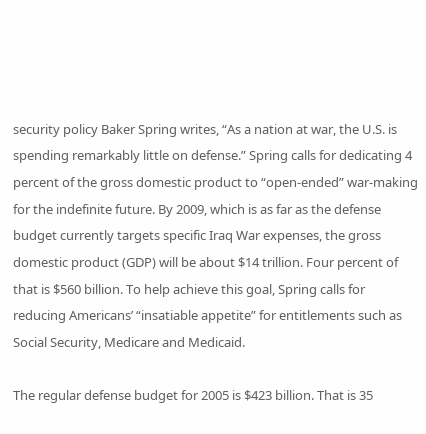security policy Baker Spring writes, “As a nation at war, the U.S. is spending remarkably little on defense.” Spring calls for dedicating 4 percent of the gross domestic product to “open-ended” war-making for the indefinite future. By 2009, which is as far as the defense budget currently targets specific Iraq War expenses, the gross domestic product (GDP) will be about $14 trillion. Four percent of that is $560 billion. To help achieve this goal, Spring calls for reducing Americans’ “insatiable appetite” for entitlements such as Social Security, Medicare and Medicaid.

The regular defense budget for 2005 is $423 billion. That is 35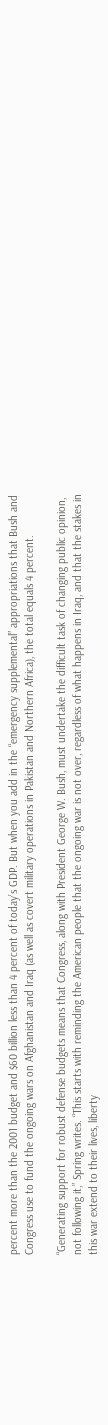percent more than the 2001 budget and $60 billion less than 4 percent of today’s GDP. But when you add in the “emergency supplemental” appropriations that Bush and Congress use to fund the ongoing wars on Afghanistan and Iraq (as well as covert military operations in Pakistan and Northern Africa), the total equals 4 percent.

“Generating support for robust defense budgets means that Congress, along with President George W. Bush, must undertake the difficult task of changing public opinion, not following it,” Spring writes. “This starts with reminding the American people that the ongoing war is not over, regardless of what happens in Iraq, and that the stakes in this war extend to their lives, liberty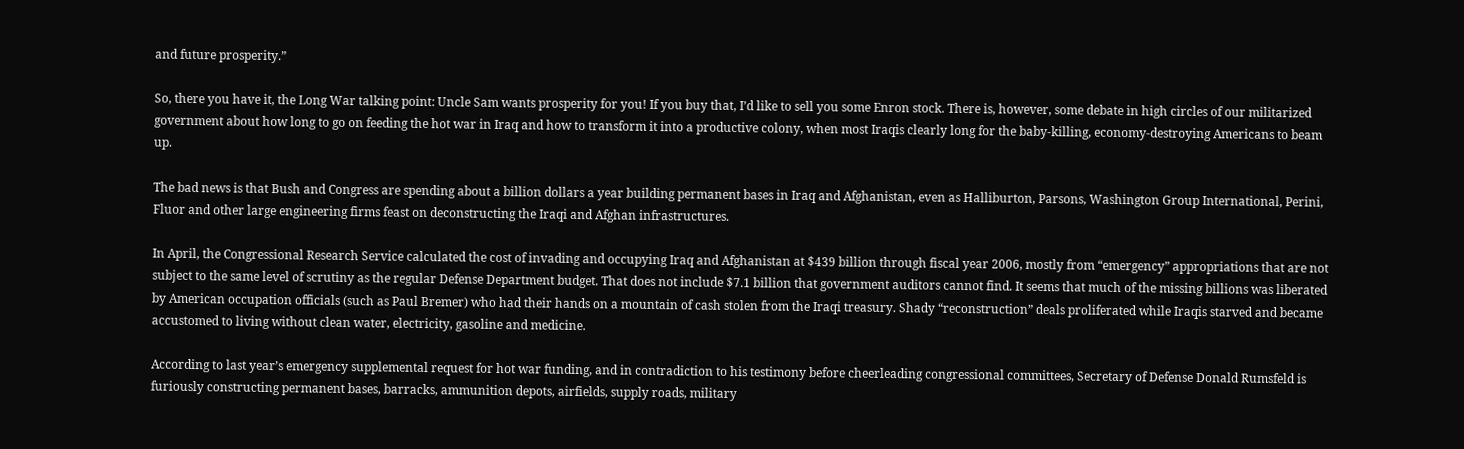and future prosperity.”

So, there you have it, the Long War talking point: Uncle Sam wants prosperity for you! If you buy that, I’d like to sell you some Enron stock. There is, however, some debate in high circles of our militarized government about how long to go on feeding the hot war in Iraq and how to transform it into a productive colony, when most Iraqis clearly long for the baby-killing, economy-destroying Americans to beam up.

The bad news is that Bush and Congress are spending about a billion dollars a year building permanent bases in Iraq and Afghanistan, even as Halliburton, Parsons, Washington Group International, Perini, Fluor and other large engineering firms feast on deconstructing the Iraqi and Afghan infrastructures.

In April, the Congressional Research Service calculated the cost of invading and occupying Iraq and Afghanistan at $439 billion through fiscal year 2006, mostly from “emergency” appropriations that are not subject to the same level of scrutiny as the regular Defense Department budget. That does not include $7.1 billion that government auditors cannot find. It seems that much of the missing billions was liberated by American occupation officials (such as Paul Bremer) who had their hands on a mountain of cash stolen from the Iraqi treasury. Shady “reconstruction” deals proliferated while Iraqis starved and became accustomed to living without clean water, electricity, gasoline and medicine.

According to last year’s emergency supplemental request for hot war funding, and in contradiction to his testimony before cheerleading congressional committees, Secretary of Defense Donald Rumsfeld is furiously constructing permanent bases, barracks, ammunition depots, airfields, supply roads, military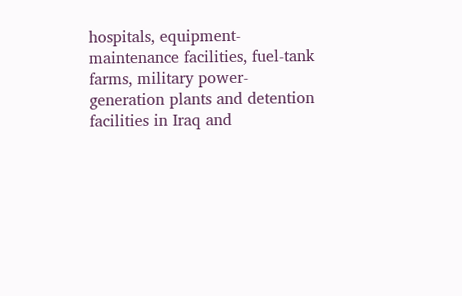hospitals, equipment-maintenance facilities, fuel-tank farms, military power-generation plants and detention facilities in Iraq and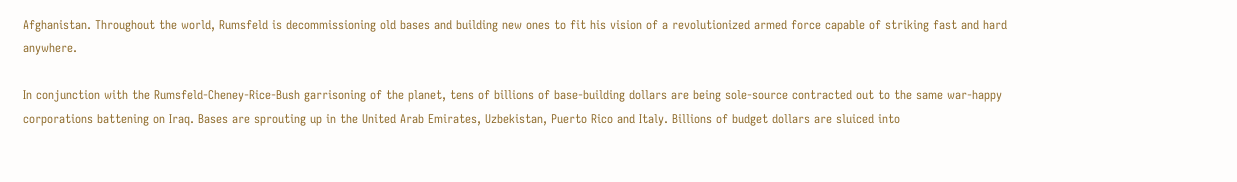Afghanistan. Throughout the world, Rumsfeld is decommissioning old bases and building new ones to fit his vision of a revolutionized armed force capable of striking fast and hard anywhere.

In conjunction with the Rumsfeld-Cheney-Rice-Bush garrisoning of the planet, tens of billions of base-building dollars are being sole-source contracted out to the same war-happy corporations battening on Iraq. Bases are sprouting up in the United Arab Emirates, Uzbekistan, Puerto Rico and Italy. Billions of budget dollars are sluiced into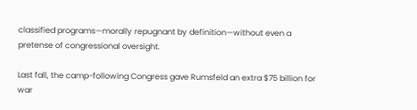classified programs—morally repugnant by definition—without even a pretense of congressional oversight.

Last fall, the camp-following Congress gave Rumsfeld an extra $75 billion for war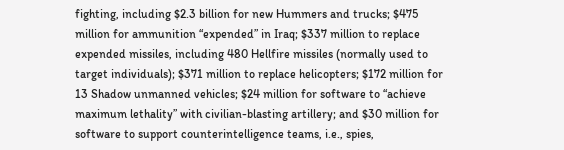fighting, including $2.3 billion for new Hummers and trucks; $475 million for ammunition “expended” in Iraq; $337 million to replace expended missiles, including 480 Hellfire missiles (normally used to target individuals); $371 million to replace helicopters; $172 million for 13 Shadow unmanned vehicles; $24 million for software to “achieve maximum lethality” with civilian-blasting artillery; and $30 million for software to support counterintelligence teams, i.e., spies,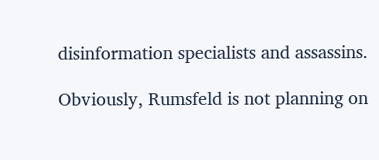disinformation specialists and assassins.

Obviously, Rumsfeld is not planning on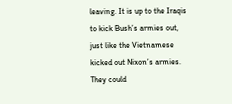leaving. It is up to the Iraqis to kick Bush’s armies out, just like the Vietnamese kicked out Nixon’s armies. They could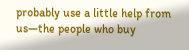probably use a little help from us—the people who buy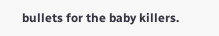bullets for the baby killers.